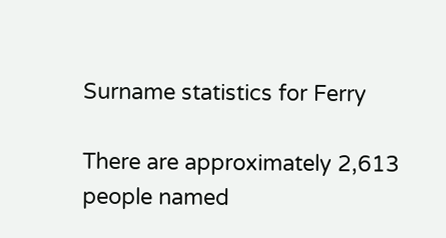Surname statistics for Ferry

There are approximately 2,613 people named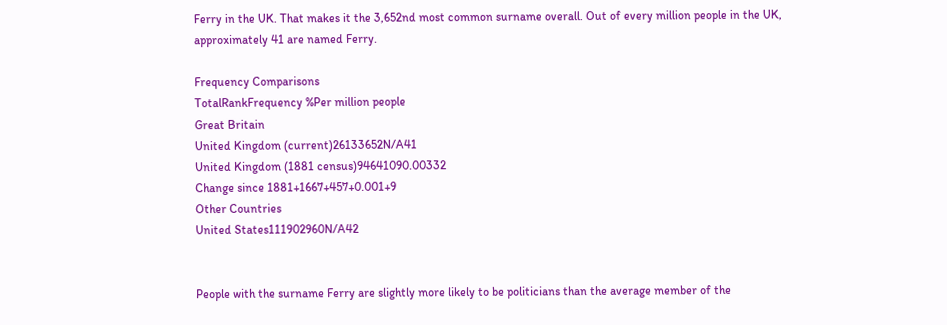Ferry in the UK. That makes it the 3,652nd most common surname overall. Out of every million people in the UK, approximately 41 are named Ferry.

Frequency Comparisons
TotalRankFrequency %Per million people
Great Britain
United Kingdom (current)26133652N/A41
United Kingdom (1881 census)94641090.00332
Change since 1881+1667+457+0.001+9
Other Countries
United States111902960N/A42


People with the surname Ferry are slightly more likely to be politicians than the average member of the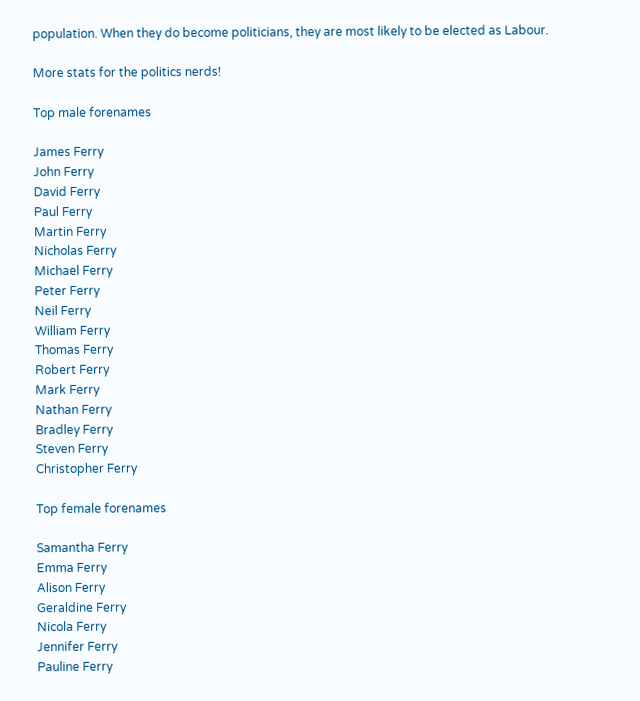population. When they do become politicians, they are most likely to be elected as Labour.

More stats for the politics nerds!

Top male forenames

James Ferry
John Ferry
David Ferry
Paul Ferry
Martin Ferry
Nicholas Ferry
Michael Ferry
Peter Ferry
Neil Ferry
William Ferry
Thomas Ferry
Robert Ferry
Mark Ferry
Nathan Ferry
Bradley Ferry
Steven Ferry
Christopher Ferry

Top female forenames

Samantha Ferry
Emma Ferry
Alison Ferry
Geraldine Ferry
Nicola Ferry
Jennifer Ferry
Pauline Ferry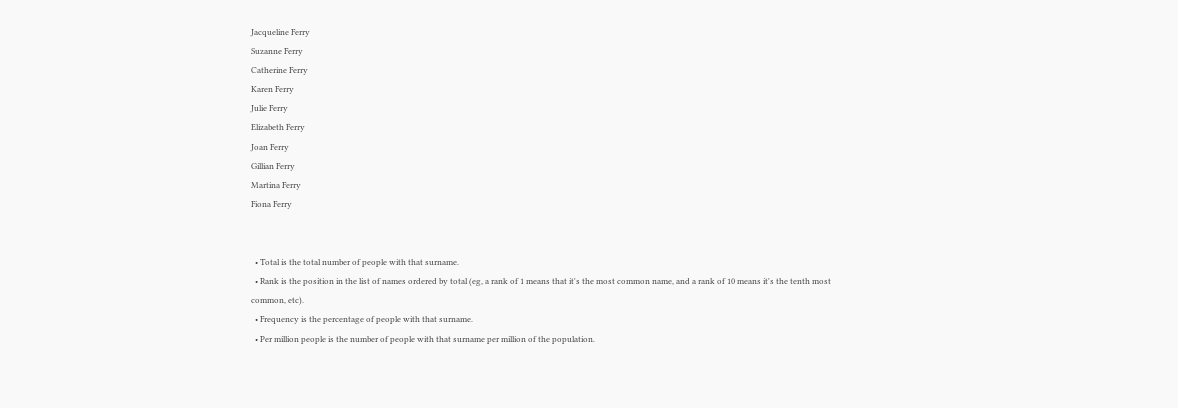Jacqueline Ferry
Suzanne Ferry
Catherine Ferry
Karen Ferry
Julie Ferry
Elizabeth Ferry
Joan Ferry
Gillian Ferry
Martina Ferry
Fiona Ferry


  • Total is the total number of people with that surname.
  • Rank is the position in the list of names ordered by total (eg, a rank of 1 means that it's the most common name, and a rank of 10 means it's the tenth most common, etc).
  • Frequency is the percentage of people with that surname.
  • Per million people is the number of people with that surname per million of the population.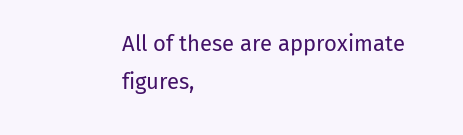All of these are approximate figures,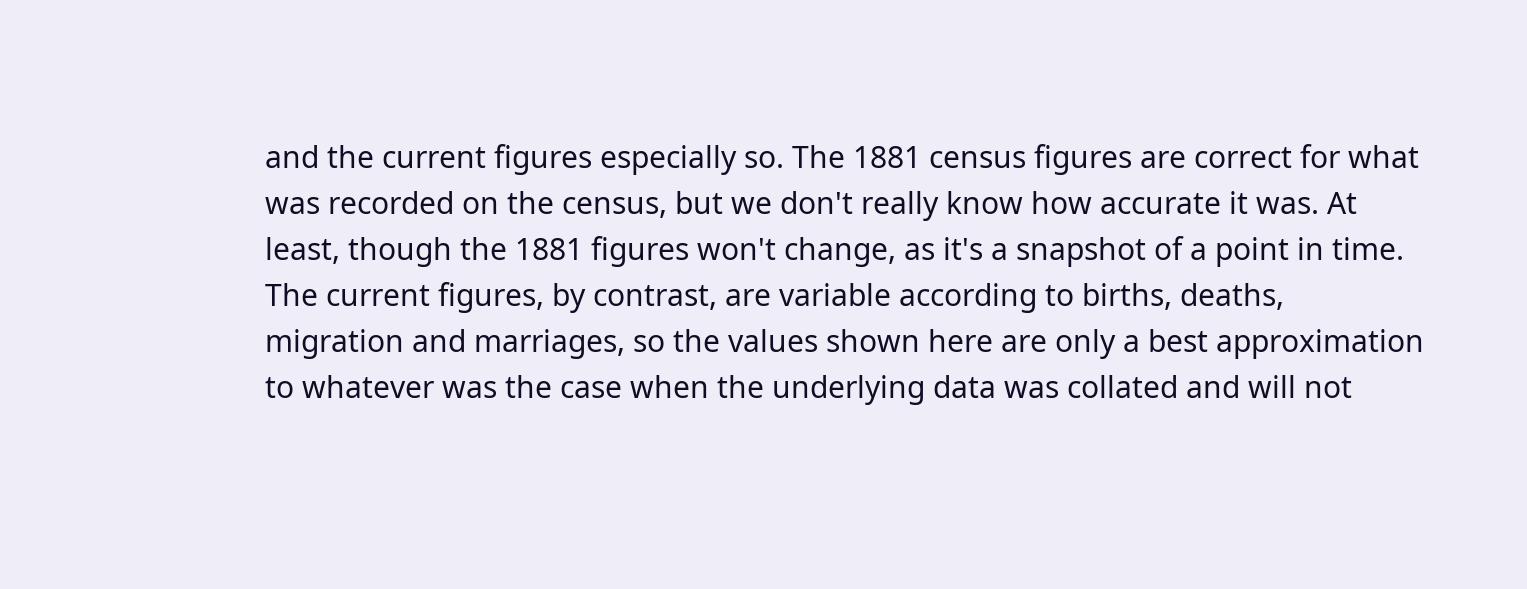and the current figures especially so. The 1881 census figures are correct for what was recorded on the census, but we don't really know how accurate it was. At least, though the 1881 figures won't change, as it's a snapshot of a point in time. The current figures, by contrast, are variable according to births, deaths, migration and marriages, so the values shown here are only a best approximation to whatever was the case when the underlying data was collated and will not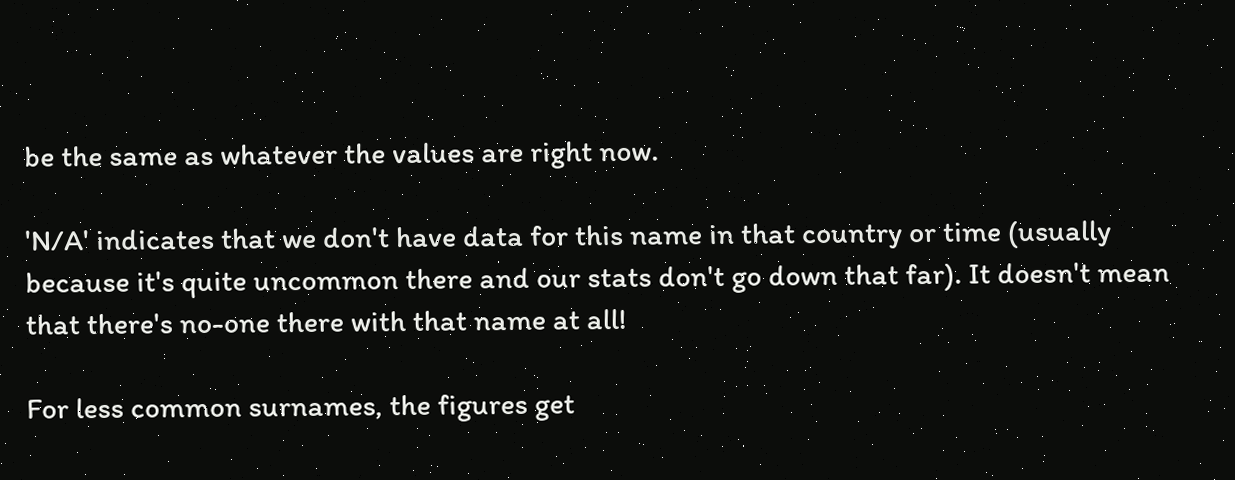be the same as whatever the values are right now.

'N/A' indicates that we don't have data for this name in that country or time (usually because it's quite uncommon there and our stats don't go down that far). It doesn't mean that there's no-one there with that name at all!

For less common surnames, the figures get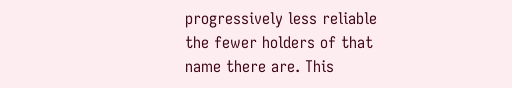progressively less reliable the fewer holders of that name there are. This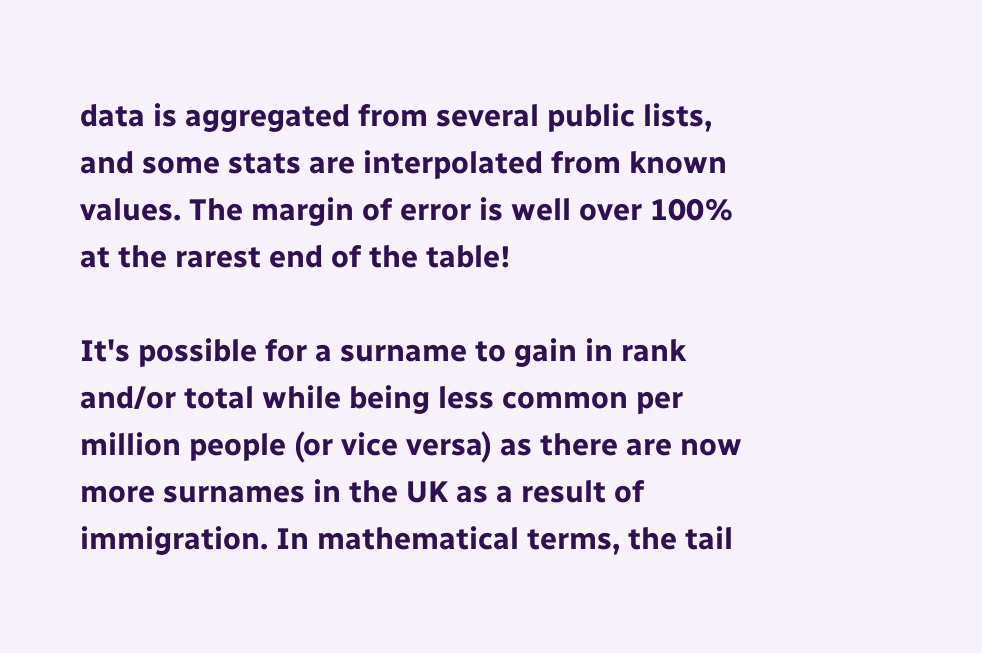data is aggregated from several public lists, and some stats are interpolated from known values. The margin of error is well over 100% at the rarest end of the table!

It's possible for a surname to gain in rank and/or total while being less common per million people (or vice versa) as there are now more surnames in the UK as a result of immigration. In mathematical terms, the tail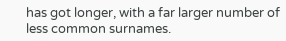has got longer, with a far larger number of less common surnames.